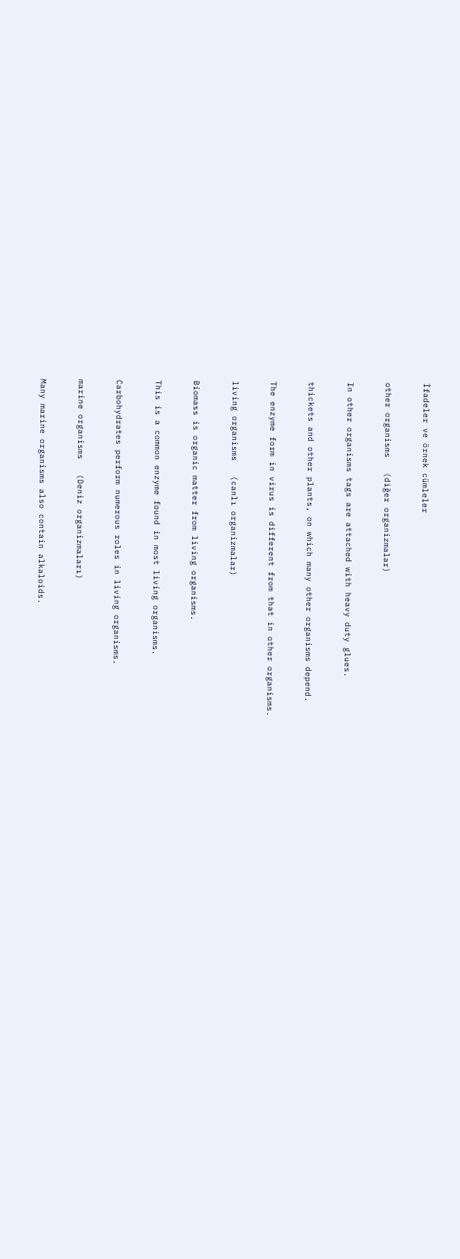İfadeler ve örnek cümleler

other organisms   (diğer organizmalar)

In other organisms tags are attached with heavy duty glues.

thickets and other plants, on which many other organisms depend.

The enzyme form in virus is different from that in other organisms.

living organisms   (canlı organizmalar)

Biomass is organic matter from living organisms.

This is a common enzyme found in most living organisms.

Carbohydrates perform numerous roles in living organisms.

marine organisms   (Deniz organizmaları)

Many marine organisms also contain alkaloids.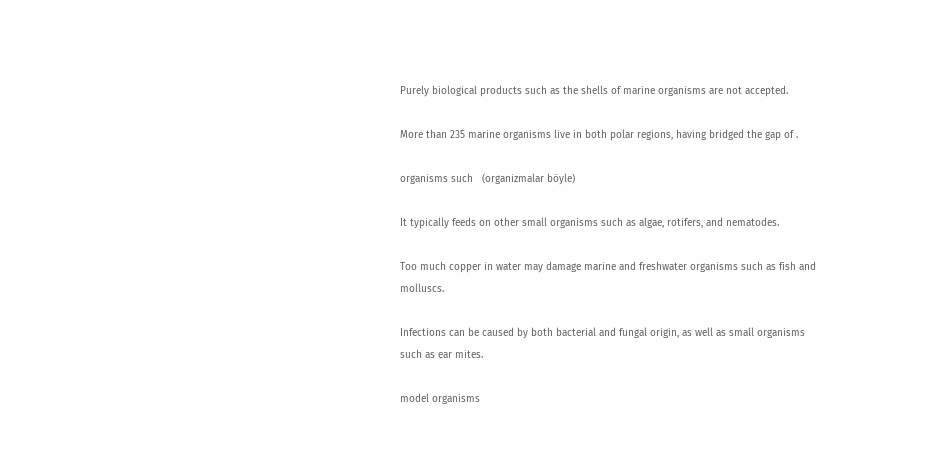Purely biological products such as the shells of marine organisms are not accepted.

More than 235 marine organisms live in both polar regions, having bridged the gap of .

organisms such   (organizmalar böyle)

It typically feeds on other small organisms such as algae, rotifers, and nematodes.

Too much copper in water may damage marine and freshwater organisms such as fish and molluscs.

Infections can be caused by both bacterial and fungal origin, as well as small organisms such as ear mites.

model organisms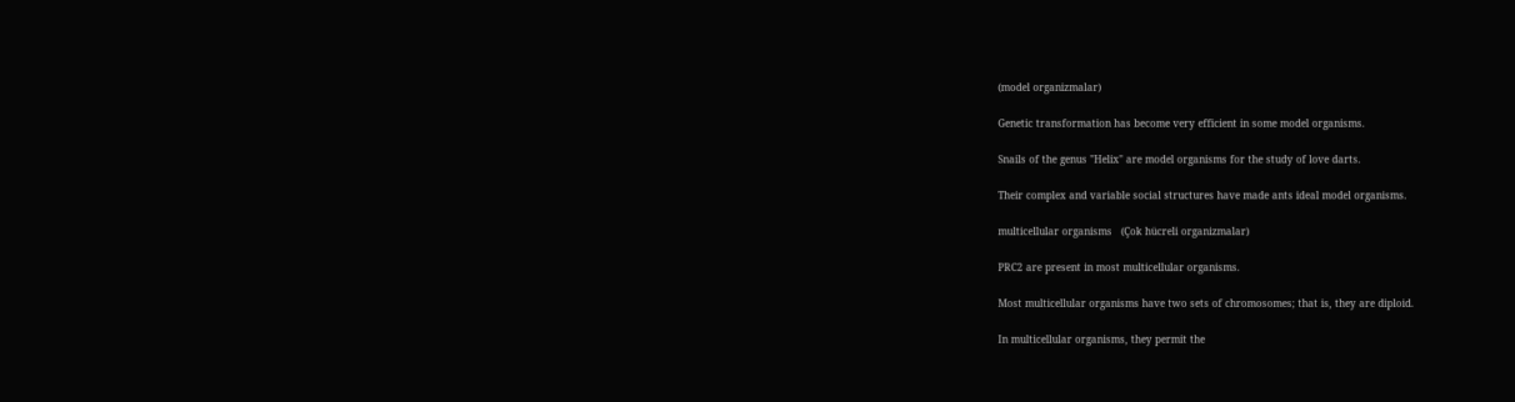(model organizmalar)

Genetic transformation has become very efficient in some model organisms.

Snails of the genus "Helix" are model organisms for the study of love darts.

Their complex and variable social structures have made ants ideal model organisms.

multicellular organisms   (Çok hücreli organizmalar)

PRC2 are present in most multicellular organisms.

Most multicellular organisms have two sets of chromosomes; that is, they are diploid.

In multicellular organisms, they permit the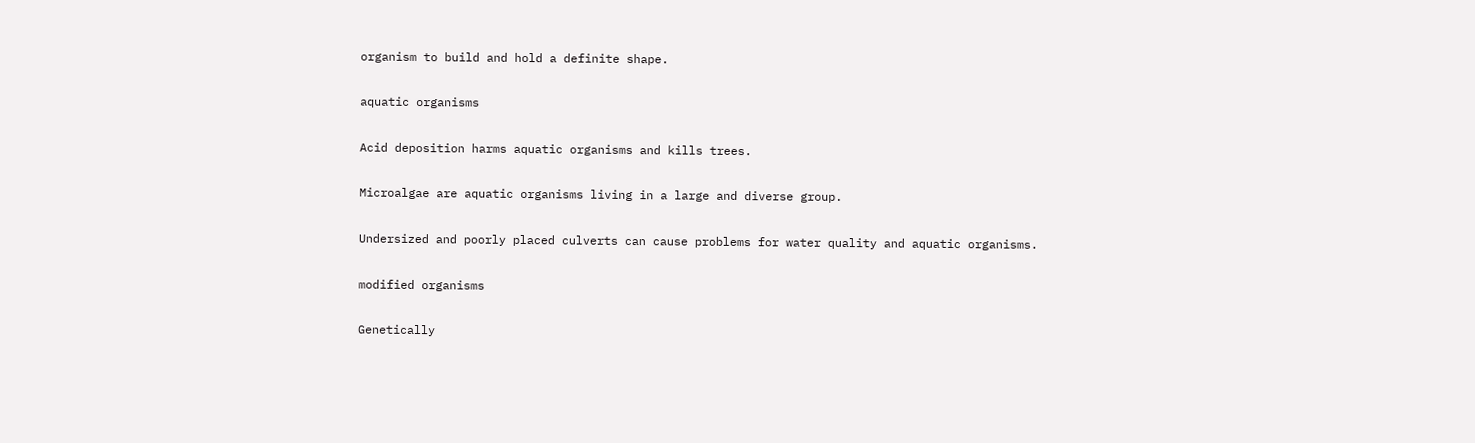organism to build and hold a definite shape.

aquatic organisms

Acid deposition harms aquatic organisms and kills trees.

Microalgae are aquatic organisms living in a large and diverse group.

Undersized and poorly placed culverts can cause problems for water quality and aquatic organisms.

modified organisms

Genetically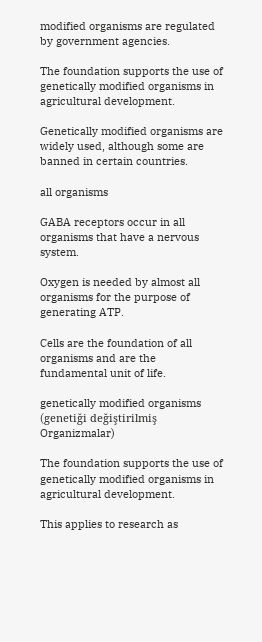modified organisms are regulated by government agencies.

The foundation supports the use of genetically modified organisms in agricultural development.

Genetically modified organisms are widely used, although some are banned in certain countries.

all organisms

GABA receptors occur in all organisms that have a nervous system.

Oxygen is needed by almost all organisms for the purpose of generating ATP.

Cells are the foundation of all organisms and are the fundamental unit of life.

genetically modified organisms   (genetiği değiştirilmiş Organizmalar)

The foundation supports the use of genetically modified organisms in agricultural development.

This applies to research as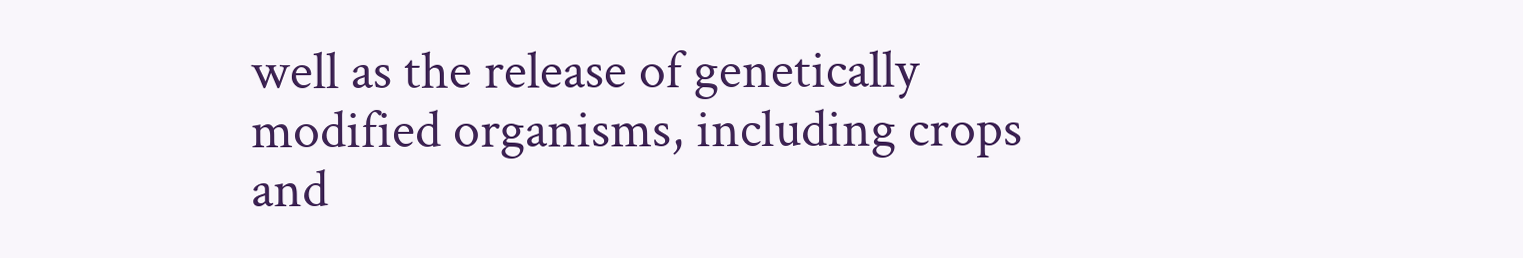well as the release of genetically modified organisms, including crops and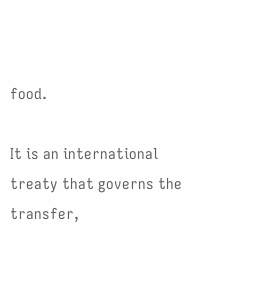food.

It is an international treaty that governs the transfer,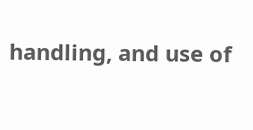handling, and use of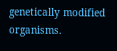genetically modified organisms.